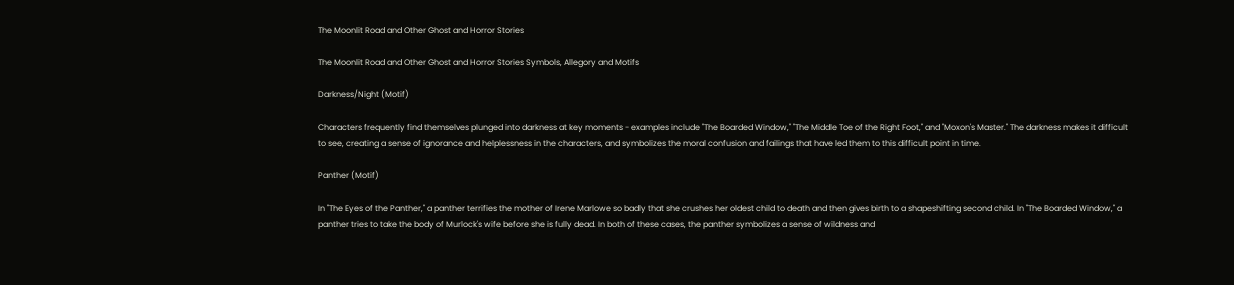The Moonlit Road and Other Ghost and Horror Stories

The Moonlit Road and Other Ghost and Horror Stories Symbols, Allegory and Motifs

Darkness/Night (Motif)

Characters frequently find themselves plunged into darkness at key moments - examples include "The Boarded Window," "The Middle Toe of the Right Foot," and "Moxon's Master." The darkness makes it difficult to see, creating a sense of ignorance and helplessness in the characters, and symbolizes the moral confusion and failings that have led them to this difficult point in time.

Panther (Motif)

In "The Eyes of the Panther," a panther terrifies the mother of Irene Marlowe so badly that she crushes her oldest child to death and then gives birth to a shapeshifting second child. In "The Boarded Window," a panther tries to take the body of Murlock's wife before she is fully dead. In both of these cases, the panther symbolizes a sense of wildness and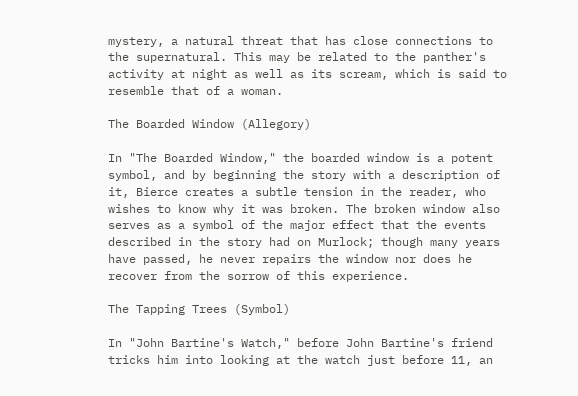mystery, a natural threat that has close connections to the supernatural. This may be related to the panther's activity at night as well as its scream, which is said to resemble that of a woman.

The Boarded Window (Allegory)

In "The Boarded Window," the boarded window is a potent symbol, and by beginning the story with a description of it, Bierce creates a subtle tension in the reader, who wishes to know why it was broken. The broken window also serves as a symbol of the major effect that the events described in the story had on Murlock; though many years have passed, he never repairs the window nor does he recover from the sorrow of this experience.

The Tapping Trees (Symbol)

In "John Bartine's Watch," before John Bartine's friend tricks him into looking at the watch just before 11, an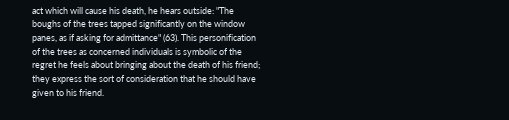act which will cause his death, he hears outside: "The boughs of the trees tapped significantly on the window panes, as if asking for admittance" (63). This personification of the trees as concerned individuals is symbolic of the regret he feels about bringing about the death of his friend; they express the sort of consideration that he should have given to his friend.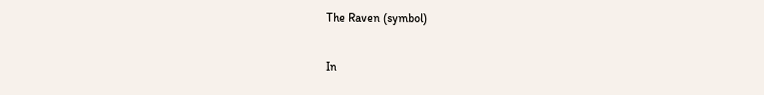The Raven (symbol)

In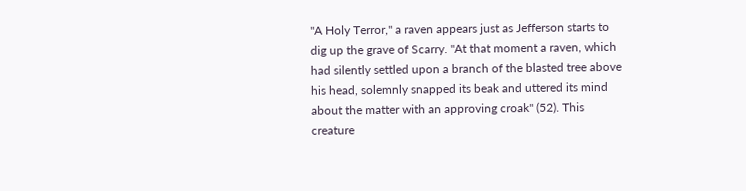"A Holy Terror," a raven appears just as Jefferson starts to dig up the grave of Scarry. "At that moment a raven, which had silently settled upon a branch of the blasted tree above his head, solemnly snapped its beak and uttered its mind about the matter with an approving croak" (52). This creature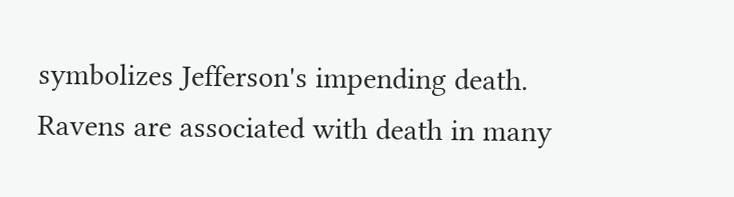symbolizes Jefferson's impending death. Ravens are associated with death in many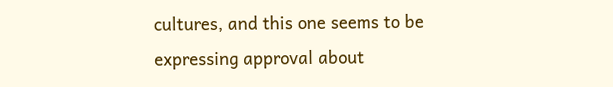cultures, and this one seems to be expressing approval about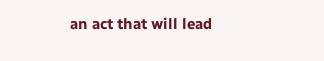an act that will lead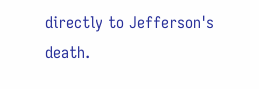directly to Jefferson's death.